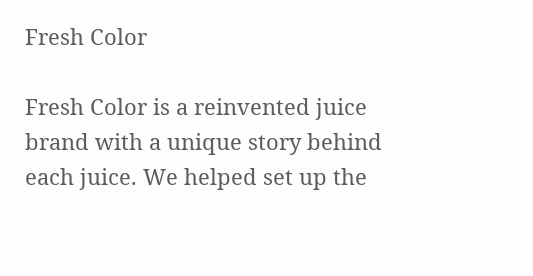Fresh Color

Fresh Color is a reinvented juice brand with a unique story behind each juice. We helped set up the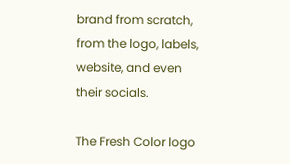brand from scratch, from the logo, labels, website, and even their socials.

The Fresh Color logo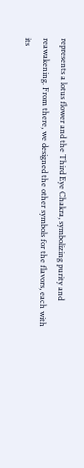represents a lotus flower and the Third Eye Chakra, symbolizing purity and reawakening. From there, we designed the other symbols for the flavors, each with its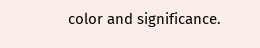color and significance.